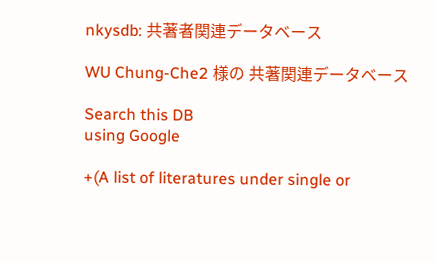nkysdb: 共著者関連データベース

WU Chung-Che2 様の 共著関連データベース

Search this DB
using Google

+(A list of literatures under single or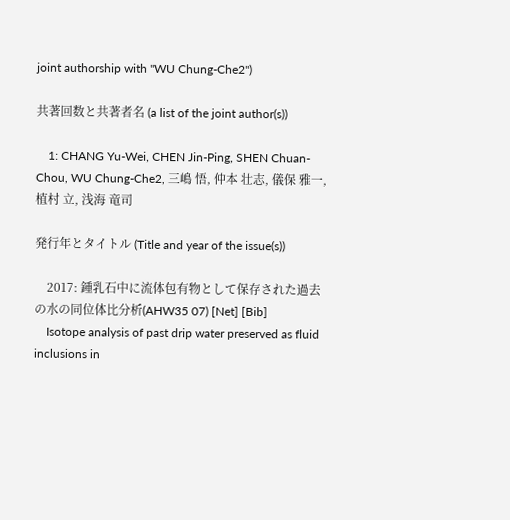joint authorship with "WU Chung-Che2")

共著回数と共著者名 (a list of the joint author(s))

    1: CHANG Yu-Wei, CHEN Jin-Ping, SHEN Chuan-Chou, WU Chung-Che2, 三嶋 悟, 仲本 壮志, 儀保 雅一, 植村 立, 浅海 竜司

発行年とタイトル (Title and year of the issue(s))

    2017: 鍾乳石中に流体包有物として保存された過去の水の同位体比分析(AHW35 07) [Net] [Bib]
    Isotope analysis of past drip water preserved as fluid inclusions in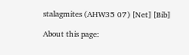stalagmites (AHW35 07) [Net] [Bib]

About this page: